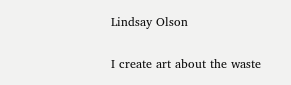Lindsay Olson

I create art about the waste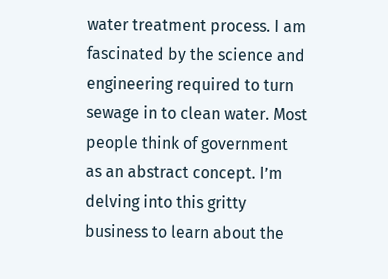water treatment process. I am fascinated by the science and engineering required to turn sewage in to clean water. Most people think of government as an abstract concept. I’m delving into this gritty business to learn about the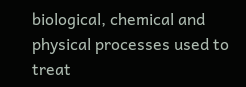biological, chemical and physical processes used to treat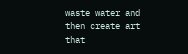waste water and then create art that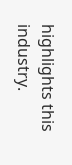highlights this industry.